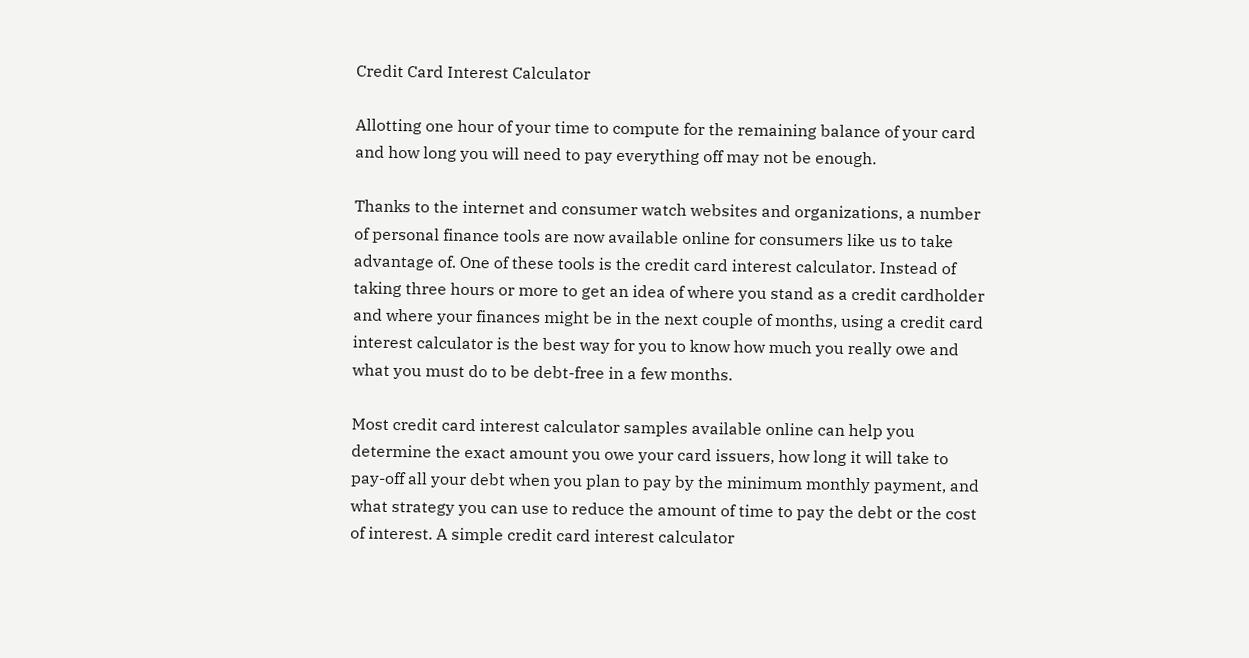Credit Card Interest Calculator

Allotting one hour of your time to compute for the remaining balance of your card and how long you will need to pay everything off may not be enough.

Thanks to the internet and consumer watch websites and organizations, a number of personal finance tools are now available online for consumers like us to take advantage of. One of these tools is the credit card interest calculator. Instead of taking three hours or more to get an idea of where you stand as a credit cardholder and where your finances might be in the next couple of months, using a credit card interest calculator is the best way for you to know how much you really owe and what you must do to be debt-free in a few months.

Most credit card interest calculator samples available online can help you determine the exact amount you owe your card issuers, how long it will take to pay-off all your debt when you plan to pay by the minimum monthly payment, and what strategy you can use to reduce the amount of time to pay the debt or the cost of interest. A simple credit card interest calculator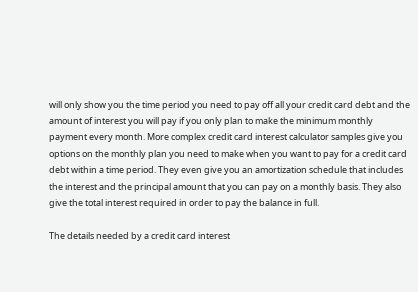will only show you the time period you need to pay off all your credit card debt and the amount of interest you will pay if you only plan to make the minimum monthly payment every month. More complex credit card interest calculator samples give you options on the monthly plan you need to make when you want to pay for a credit card debt within a time period. They even give you an amortization schedule that includes the interest and the principal amount that you can pay on a monthly basis. They also give the total interest required in order to pay the balance in full.

The details needed by a credit card interest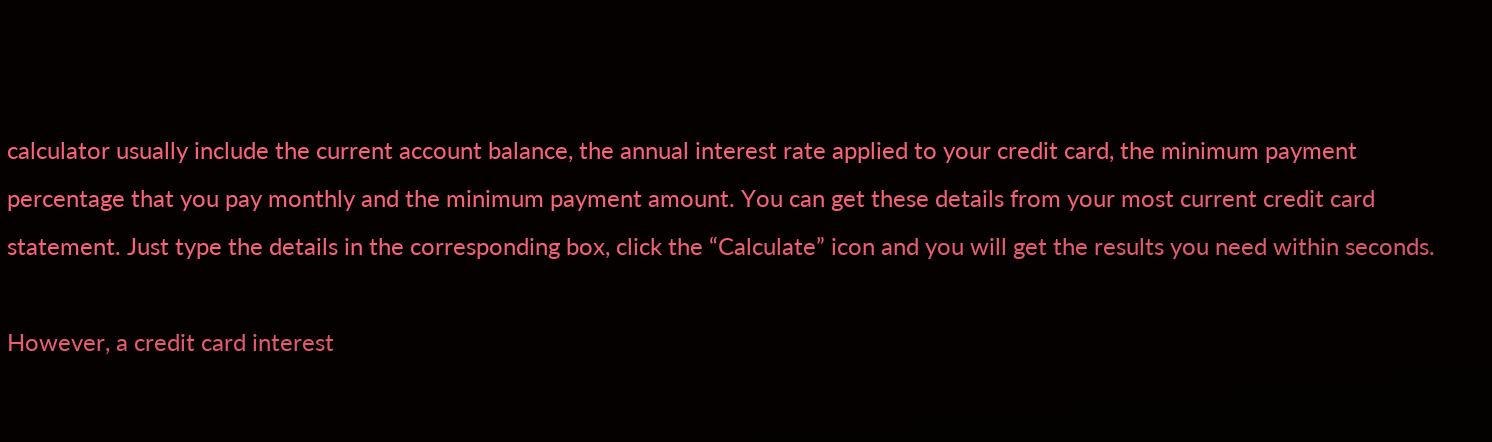calculator usually include the current account balance, the annual interest rate applied to your credit card, the minimum payment percentage that you pay monthly and the minimum payment amount. You can get these details from your most current credit card statement. Just type the details in the corresponding box, click the “Calculate” icon and you will get the results you need within seconds.

However, a credit card interest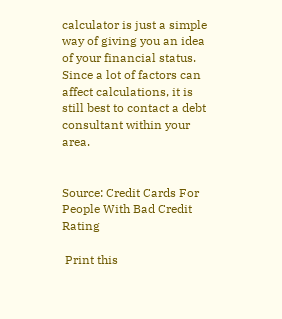calculator is just a simple way of giving you an idea of your financial status. Since a lot of factors can affect calculations, it is still best to contact a debt consultant within your area.


Source: Credit Cards For People With Bad Credit Rating

 Print this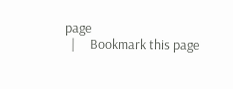page
  |     Bookmark this page